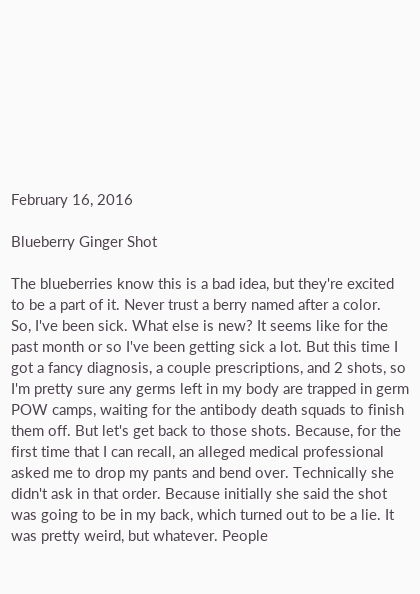February 16, 2016

Blueberry Ginger Shot

The blueberries know this is a bad idea, but they're excited
to be a part of it. Never trust a berry named after a color.
So, I've been sick. What else is new? It seems like for the past month or so I've been getting sick a lot. But this time I got a fancy diagnosis, a couple prescriptions, and 2 shots, so I'm pretty sure any germs left in my body are trapped in germ POW camps, waiting for the antibody death squads to finish them off. But let's get back to those shots. Because, for the first time that I can recall, an alleged medical professional asked me to drop my pants and bend over. Technically she didn't ask in that order. Because initially she said the shot was going to be in my back, which turned out to be a lie. It was pretty weird, but whatever. People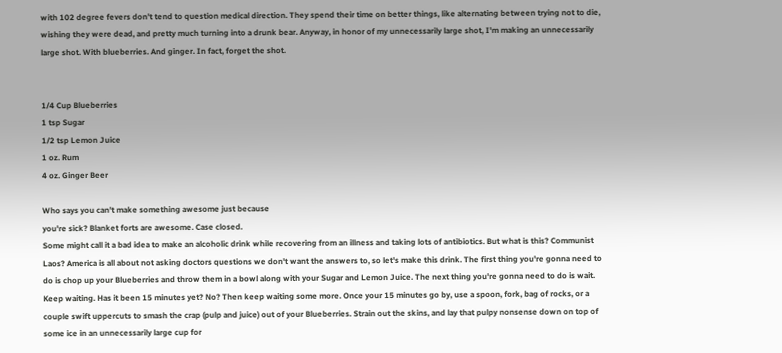with 102 degree fevers don't tend to question medical direction. They spend their time on better things, like alternating between trying not to die, wishing they were dead, and pretty much turning into a drunk bear. Anyway, in honor of my unnecessarily large shot, I'm making an unnecessarily large shot. With blueberries. And ginger. In fact, forget the shot.


1/4 Cup Blueberries
1 tsp Sugar
1/2 tsp Lemon Juice
1 oz. Rum
4 oz. Ginger Beer

Who says you can't make something awesome just because
you're sick? Blanket forts are awesome. Case closed.
Some might call it a bad idea to make an alcoholic drink while recovering from an illness and taking lots of antibiotics. But what is this? Communist Laos? America is all about not asking doctors questions we don't want the answers to, so let's make this drink. The first thing you're gonna need to do is chop up your Blueberries and throw them in a bowl along with your Sugar and Lemon Juice. The next thing you're gonna need to do is wait. Keep waiting. Has it been 15 minutes yet? No? Then keep waiting some more. Once your 15 minutes go by, use a spoon, fork, bag of rocks, or a couple swift uppercuts to smash the crap (pulp and juice) out of your Blueberries. Strain out the skins, and lay that pulpy nonsense down on top of some ice in an unnecessarily large cup for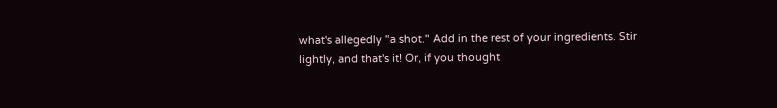what's allegedly "a shot." Add in the rest of your ingredients. Stir lightly, and that's it! Or, if you thought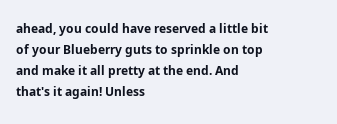ahead, you could have reserved a little bit of your Blueberry guts to sprinkle on top and make it all pretty at the end. And that's it again! Unless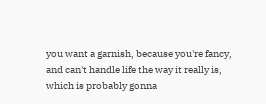you want a garnish, because you're fancy, and can't handle life the way it really is, which is probably gonna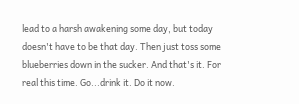lead to a harsh awakening some day, but today doesn't have to be that day. Then just toss some blueberries down in the sucker. And that's it. For real this time. Go...drink it. Do it now.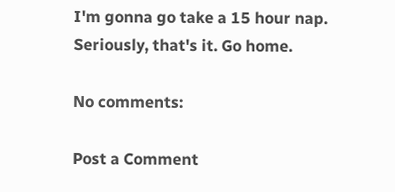I'm gonna go take a 15 hour nap. Seriously, that's it. Go home.

No comments:

Post a Comment